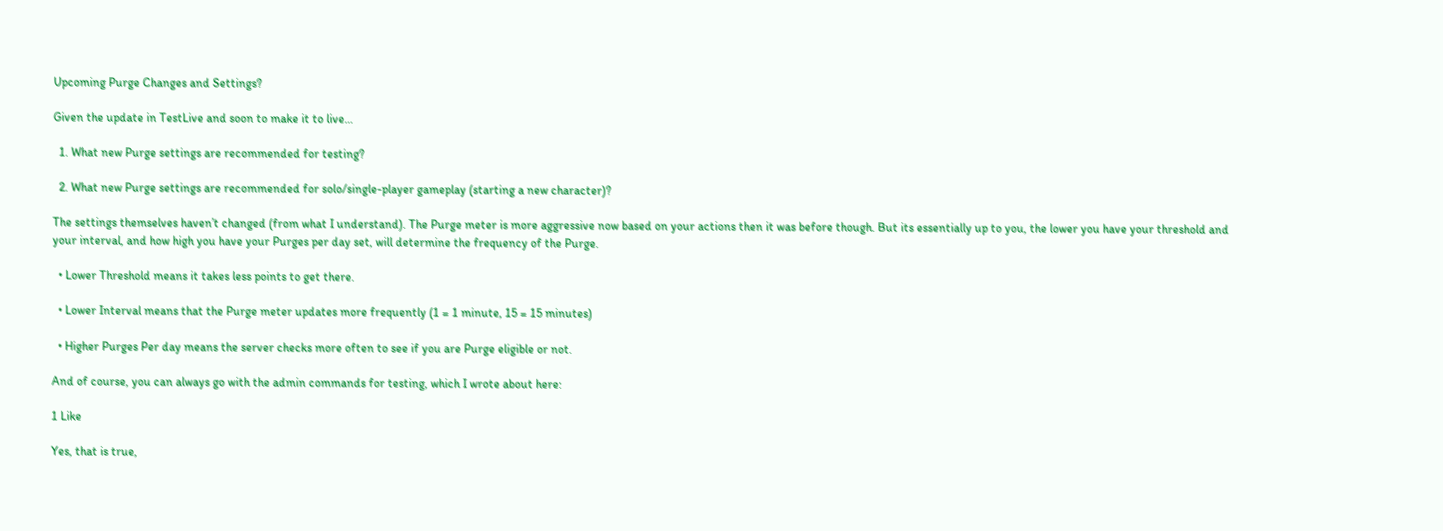Upcoming Purge Changes and Settings?

Given the update in TestLive and soon to make it to live…

  1. What new Purge settings are recommended for testing?

  2. What new Purge settings are recommended for solo/single-player gameplay (starting a new character)?

The settings themselves haven’t changed (from what I understand). The Purge meter is more aggressive now based on your actions then it was before though. But its essentially up to you, the lower you have your threshold and your interval, and how high you have your Purges per day set, will determine the frequency of the Purge.

  • Lower Threshold means it takes less points to get there.

  • Lower Interval means that the Purge meter updates more frequently (1 = 1 minute, 15 = 15 minutes)

  • Higher Purges Per day means the server checks more often to see if you are Purge eligible or not.

And of course, you can always go with the admin commands for testing, which I wrote about here:

1 Like

Yes, that is true,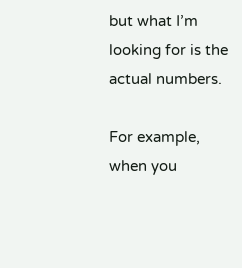but what I’m looking for is the actual numbers.

For example, when you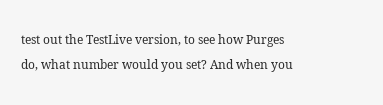test out the TestLive version, to see how Purges do, what number would you set? And when you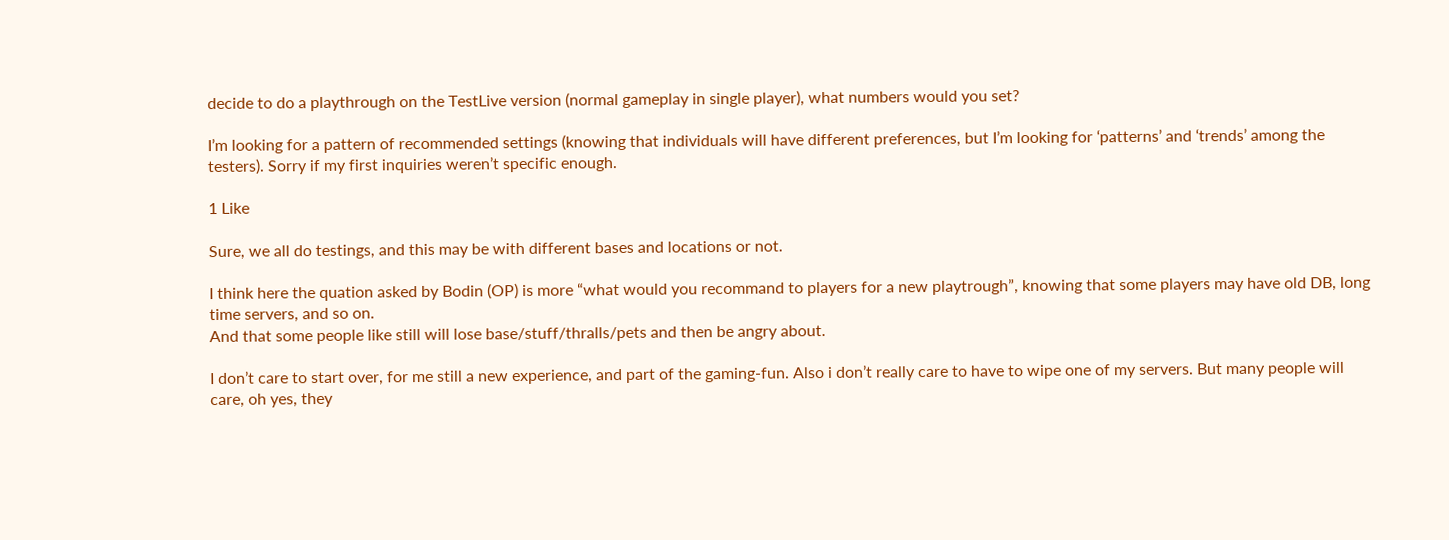decide to do a playthrough on the TestLive version (normal gameplay in single player), what numbers would you set?

I’m looking for a pattern of recommended settings (knowing that individuals will have different preferences, but I’m looking for ‘patterns’ and ‘trends’ among the testers). Sorry if my first inquiries weren’t specific enough.

1 Like

Sure, we all do testings, and this may be with different bases and locations or not.

I think here the quation asked by Bodin (OP) is more “what would you recommand to players for a new playtrough”, knowing that some players may have old DB, long time servers, and so on.
And that some people like still will lose base/stuff/thralls/pets and then be angry about.

I don’t care to start over, for me still a new experience, and part of the gaming-fun. Also i don’t really care to have to wipe one of my servers. But many people will care, oh yes, they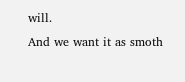will.
And we want it as smoth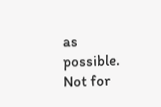as possible. Not for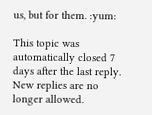us, but for them. :yum:

This topic was automatically closed 7 days after the last reply. New replies are no longer allowed.